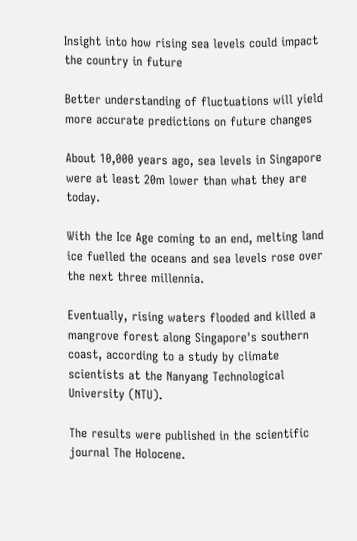Insight into how rising sea levels could impact the country in future

Better understanding of fluctuations will yield more accurate predictions on future changes

About 10,000 years ago, sea levels in Singapore were at least 20m lower than what they are today.

With the Ice Age coming to an end, melting land ice fuelled the oceans and sea levels rose over the next three millennia.

Eventually, rising waters flooded and killed a mangrove forest along Singapore's southern coast, according to a study by climate scientists at the Nanyang Technological University (NTU).

The results were published in the scientific journal The Holocene.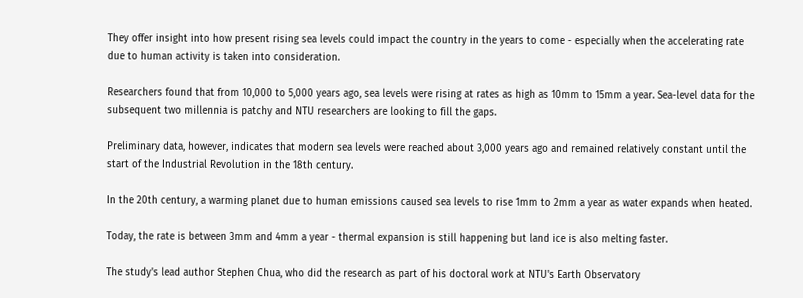They offer insight into how present rising sea levels could impact the country in the years to come - especially when the accelerating rate due to human activity is taken into consideration.

Researchers found that from 10,000 to 5,000 years ago, sea levels were rising at rates as high as 10mm to 15mm a year. Sea-level data for the subsequent two millennia is patchy and NTU researchers are looking to fill the gaps.

Preliminary data, however, indicates that modern sea levels were reached about 3,000 years ago and remained relatively constant until the start of the Industrial Revolution in the 18th century.

In the 20th century, a warming planet due to human emissions caused sea levels to rise 1mm to 2mm a year as water expands when heated.

Today, the rate is between 3mm and 4mm a year - thermal expansion is still happening but land ice is also melting faster.

The study's lead author Stephen Chua, who did the research as part of his doctoral work at NTU's Earth Observatory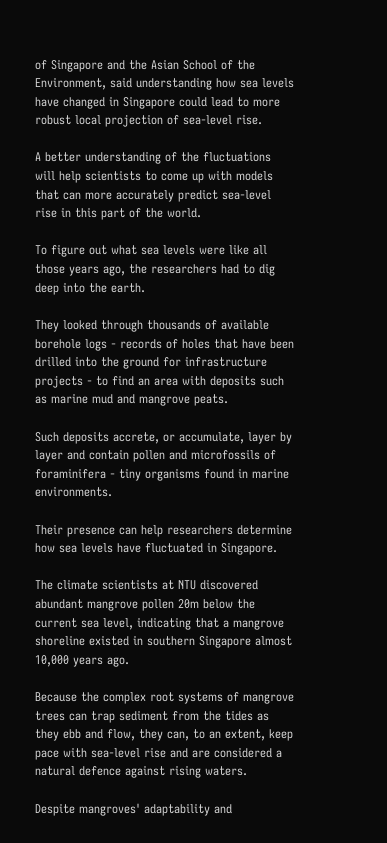of Singapore and the Asian School of the Environment, said understanding how sea levels have changed in Singapore could lead to more robust local projection of sea-level rise.

A better understanding of the fluctuations will help scientists to come up with models that can more accurately predict sea-level rise in this part of the world.

To figure out what sea levels were like all those years ago, the researchers had to dig deep into the earth.

They looked through thousands of available borehole logs - records of holes that have been drilled into the ground for infrastructure projects - to find an area with deposits such as marine mud and mangrove peats.

Such deposits accrete, or accumulate, layer by layer and contain pollen and microfossils of foraminifera - tiny organisms found in marine environments.

Their presence can help researchers determine how sea levels have fluctuated in Singapore.

The climate scientists at NTU discovered abundant mangrove pollen 20m below the current sea level, indicating that a mangrove shoreline existed in southern Singapore almost 10,000 years ago.

Because the complex root systems of mangrove trees can trap sediment from the tides as they ebb and flow, they can, to an extent, keep pace with sea-level rise and are considered a natural defence against rising waters.

Despite mangroves' adaptability and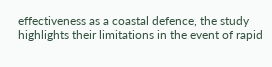effectiveness as a coastal defence, the study highlights their limitations in the event of rapid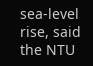sea-level rise, said the NTU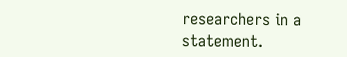researchers in a statement.